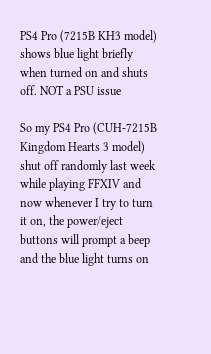PS4 Pro (7215B KH3 model) shows blue light briefly when turned on and shuts off. NOT a PSU issue

So my PS4 Pro (CUH-7215B Kingdom Hearts 3 model) shut off randomly last week while playing FFXIV and now whenever I try to turn it on, the power/eject buttons will prompt a beep and the blue light turns on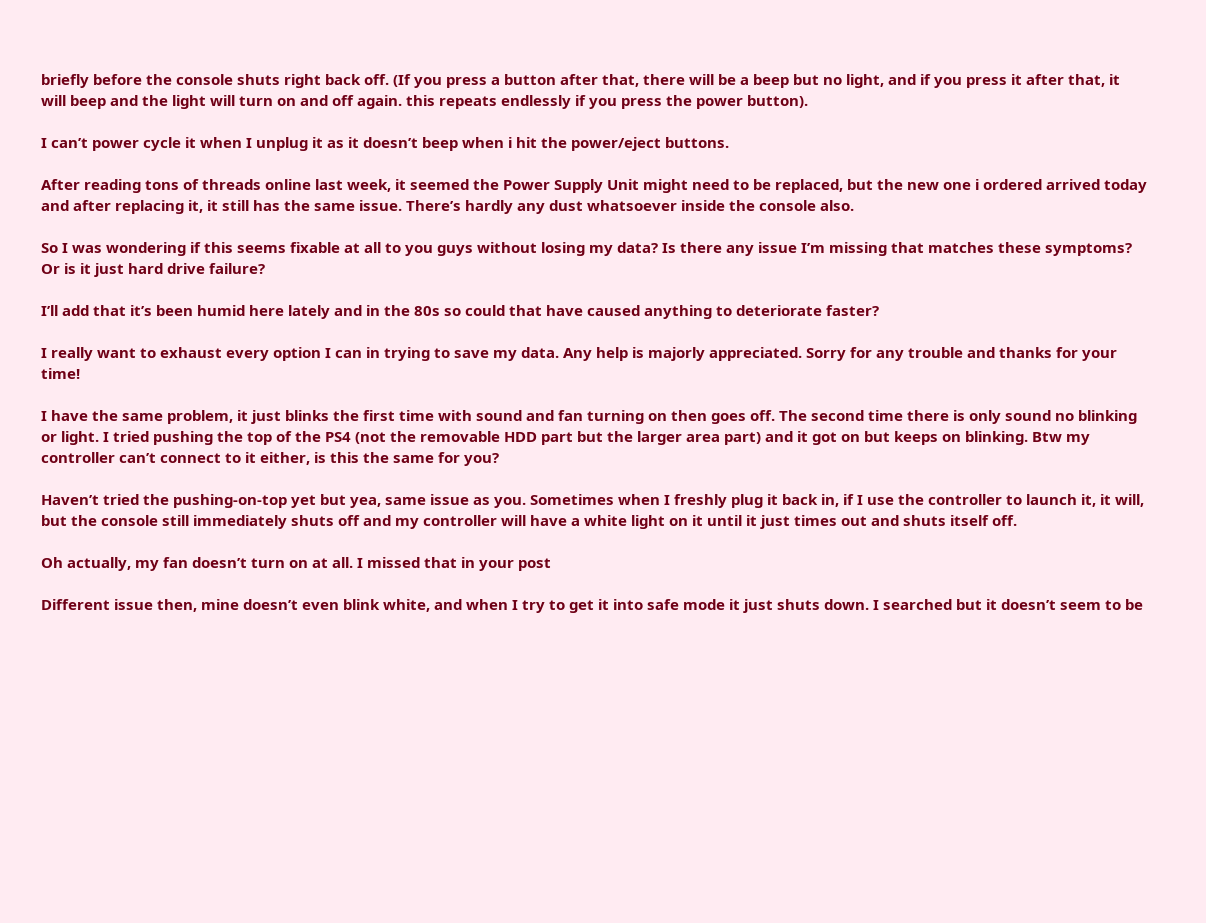briefly before the console shuts right back off. (If you press a button after that, there will be a beep but no light, and if you press it after that, it will beep and the light will turn on and off again. this repeats endlessly if you press the power button).

I can’t power cycle it when I unplug it as it doesn’t beep when i hit the power/eject buttons.

After reading tons of threads online last week, it seemed the Power Supply Unit might need to be replaced, but the new one i ordered arrived today and after replacing it, it still has the same issue. There’s hardly any dust whatsoever inside the console also.

So I was wondering if this seems fixable at all to you guys without losing my data? Is there any issue I’m missing that matches these symptoms? Or is it just hard drive failure?

I’ll add that it’s been humid here lately and in the 80s so could that have caused anything to deteriorate faster?

I really want to exhaust every option I can in trying to save my data. Any help is majorly appreciated. Sorry for any trouble and thanks for your time!

I have the same problem, it just blinks the first time with sound and fan turning on then goes off. The second time there is only sound no blinking or light. I tried pushing the top of the PS4 (not the removable HDD part but the larger area part) and it got on but keeps on blinking. Btw my controller can’t connect to it either, is this the same for you?

Haven’t tried the pushing-on-top yet but yea, same issue as you. Sometimes when I freshly plug it back in, if I use the controller to launch it, it will, but the console still immediately shuts off and my controller will have a white light on it until it just times out and shuts itself off.

Oh actually, my fan doesn’t turn on at all. I missed that in your post

Different issue then, mine doesn’t even blink white, and when I try to get it into safe mode it just shuts down. I searched but it doesn’t seem to be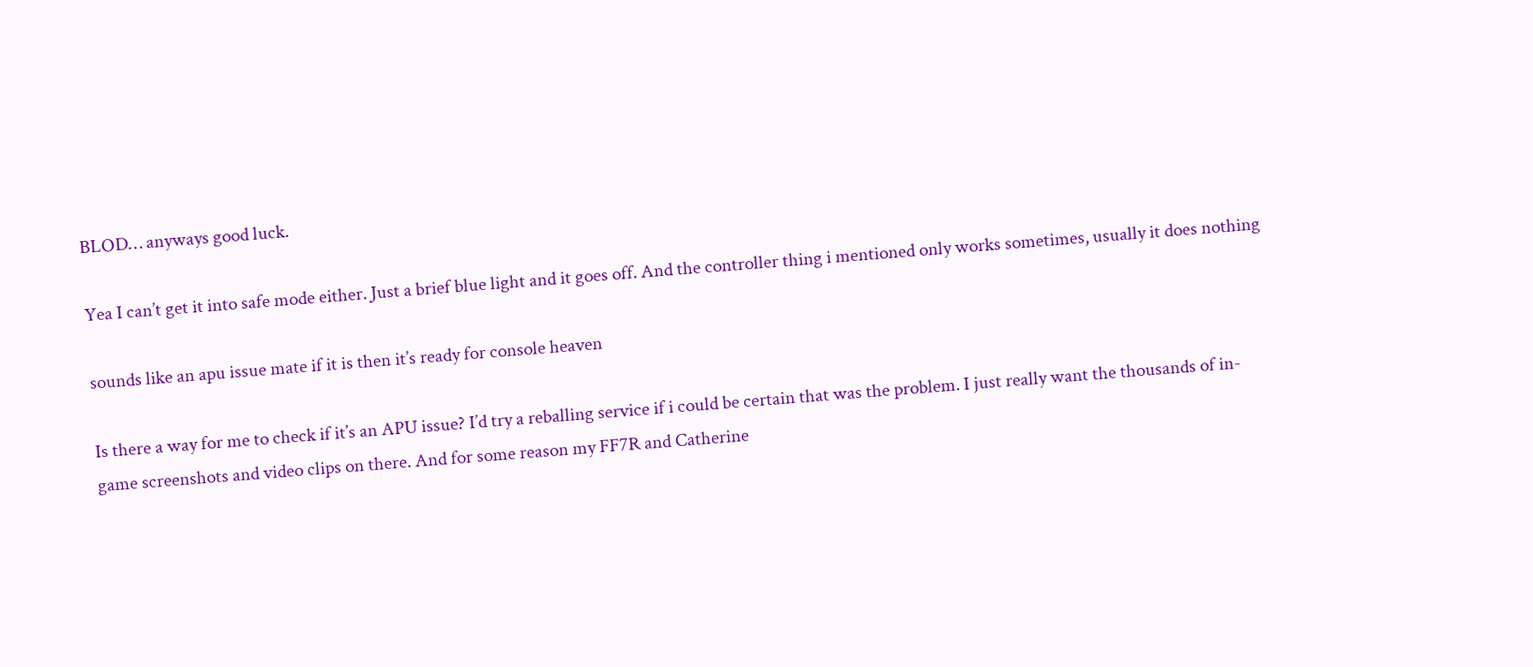BLOD… anyways good luck.

Yea I can’t get it into safe mode either. Just a brief blue light and it goes off. And the controller thing i mentioned only works sometimes, usually it does nothing

sounds like an apu issue mate if it is then it’s ready for console heaven

Is there a way for me to check if it’s an APU issue? I’d try a reballing service if i could be certain that was the problem. I just really want the thousands of in-game screenshots and video clips on there. And for some reason my FF7R and Catherine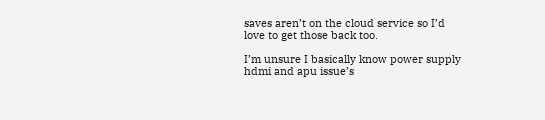saves aren’t on the cloud service so I’d love to get those back too.

I’m unsure I basically know power supply hdmi and apu issue’s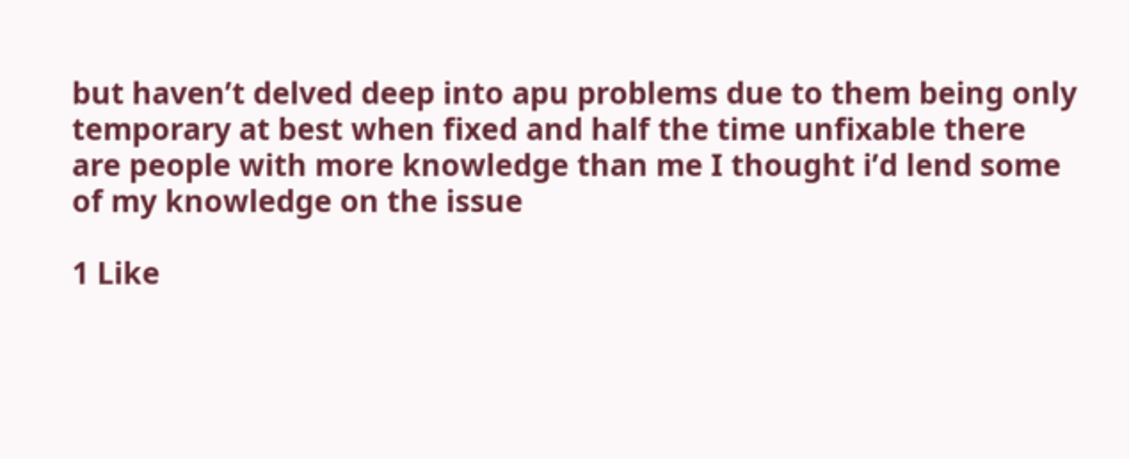but haven’t delved deep into apu problems due to them being only temporary at best when fixed and half the time unfixable there are people with more knowledge than me I thought i’d lend some of my knowledge on the issue

1 Like